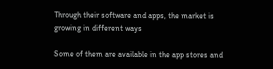Through their software and apps, the market is growing in different ways

Some of them are available in the app stores and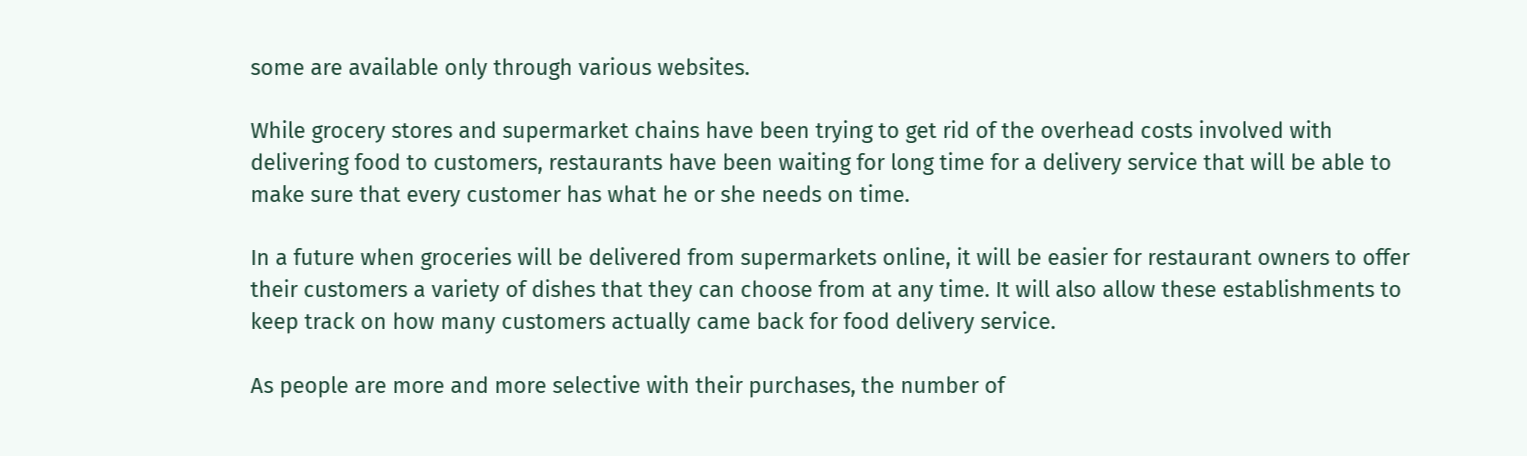some are available only through various websites.

While grocery stores and supermarket chains have been trying to get rid of the overhead costs involved with delivering food to customers, restaurants have been waiting for long time for a delivery service that will be able to make sure that every customer has what he or she needs on time.

In a future when groceries will be delivered from supermarkets online, it will be easier for restaurant owners to offer their customers a variety of dishes that they can choose from at any time. It will also allow these establishments to keep track on how many customers actually came back for food delivery service.

As people are more and more selective with their purchases, the number of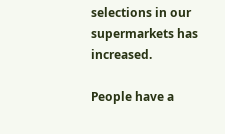selections in our supermarkets has increased.

People have a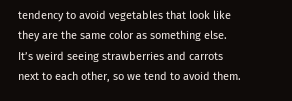tendency to avoid vegetables that look like they are the same color as something else. It’s weird seeing strawberries and carrots next to each other, so we tend to avoid them.